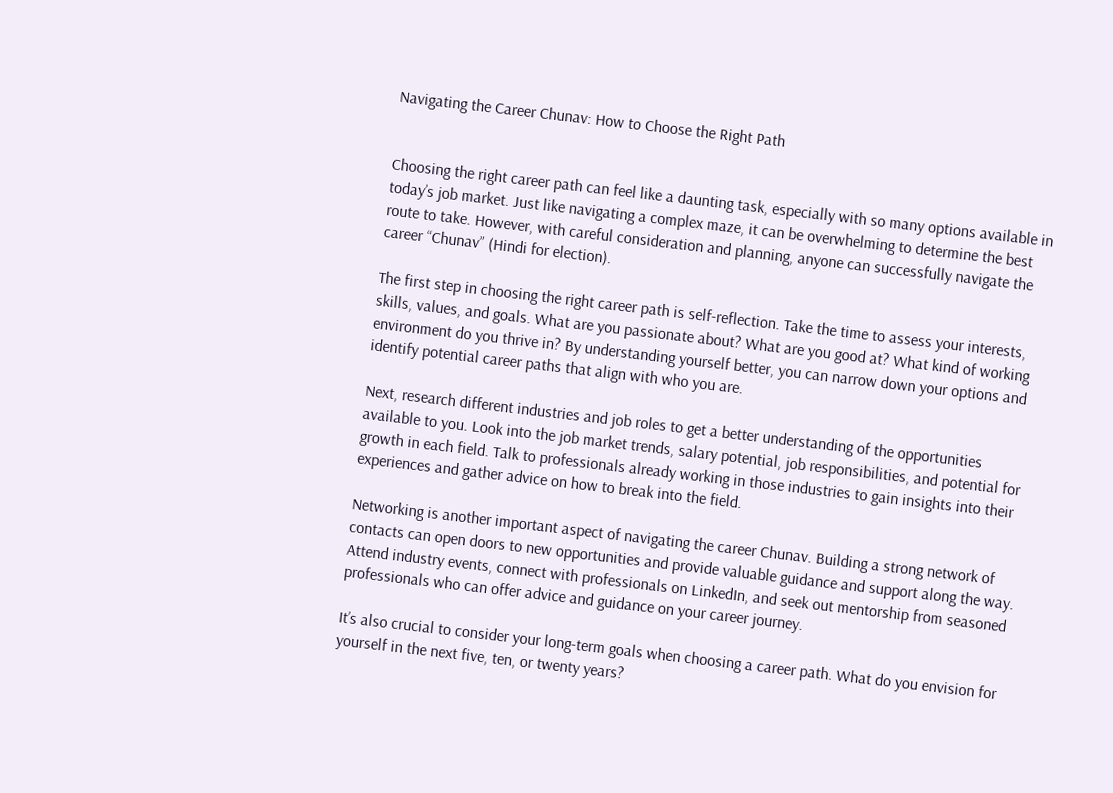Navigating the Career Chunav: How to Choose the Right Path


Choosing the right career path can feel like a daunting task, especially with so many options available in today’s job market. Just like navigating a complex maze, it can be overwhelming to determine the best route to take. However, with careful consideration and planning, anyone can successfully navigate the career “Chunav” (Hindi for election).

The first step in choosing the right career path is self-reflection. Take the time to assess your interests, skills, values, and goals. What are you passionate about? What are you good at? What kind of working environment do you thrive in? By understanding yourself better, you can narrow down your options and identify potential career paths that align with who you are.

Next, research different industries and job roles to get a better understanding of the opportunities available to you. Look into the job market trends, salary potential, job responsibilities, and potential for growth in each field. Talk to professionals already working in those industries to gain insights into their experiences and gather advice on how to break into the field.

Networking is another important aspect of navigating the career Chunav. Building a strong network of contacts can open doors to new opportunities and provide valuable guidance and support along the way. Attend industry events, connect with professionals on LinkedIn, and seek out mentorship from seasoned professionals who can offer advice and guidance on your career journey.

It’s also crucial to consider your long-term goals when choosing a career path. What do you envision for yourself in the next five, ten, or twenty years?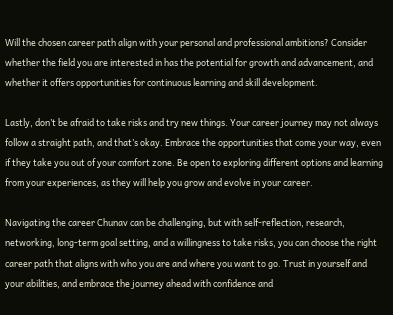Will the chosen career path align with your personal and professional ambitions? Consider whether the field you are interested in has the potential for growth and advancement, and whether it offers opportunities for continuous learning and skill development.

Lastly, don’t be afraid to take risks and try new things. Your career journey may not always follow a straight path, and that’s okay. Embrace the opportunities that come your way, even if they take you out of your comfort zone. Be open to exploring different options and learning from your experiences, as they will help you grow and evolve in your career.

Navigating the career Chunav can be challenging, but with self-reflection, research, networking, long-term goal setting, and a willingness to take risks, you can choose the right career path that aligns with who you are and where you want to go. Trust in yourself and your abilities, and embrace the journey ahead with confidence and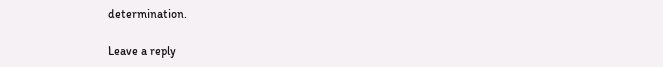determination.

Leave a reply